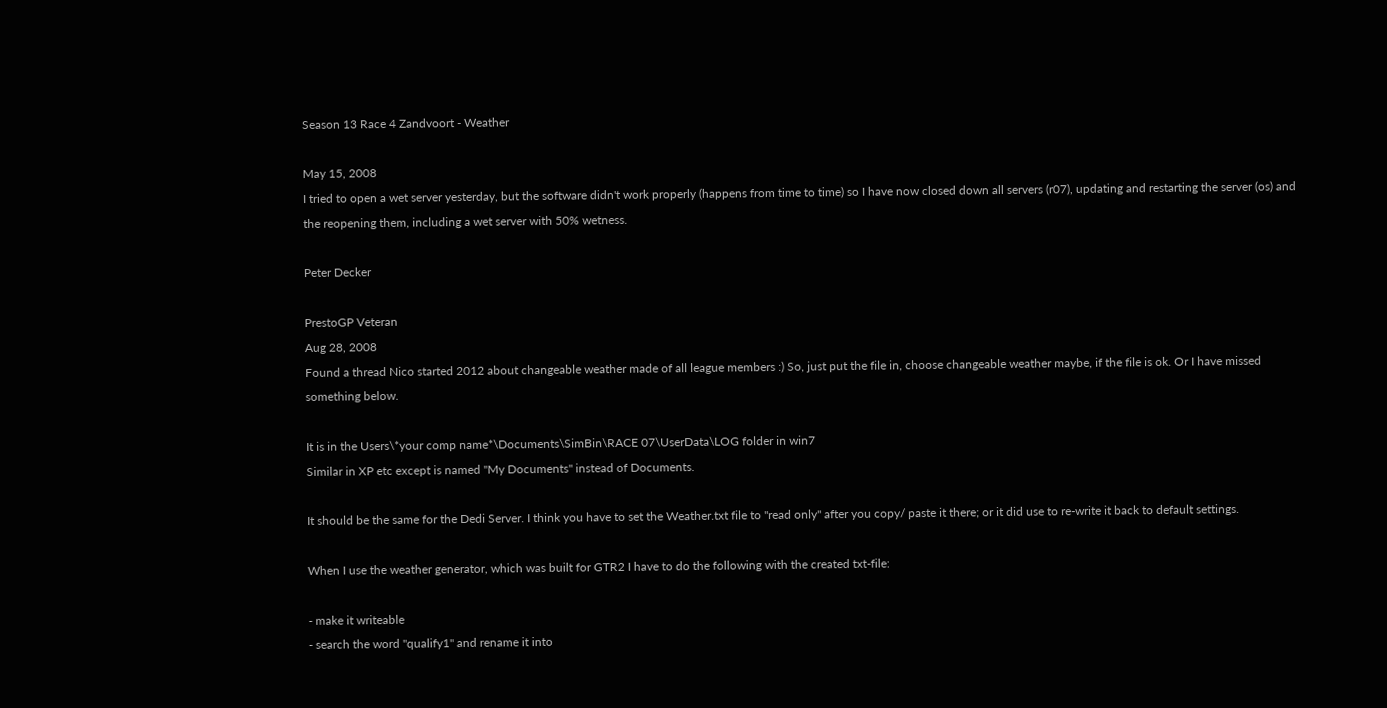Season 13 Race 4 Zandvoort - Weather

May 15, 2008
I tried to open a wet server yesterday, but the software didn't work properly (happens from time to time) so I have now closed down all servers (r07), updating and restarting the server (os) and the reopening them, including a wet server with 50% wetness.

Peter Decker

PrestoGP Veteran
Aug 28, 2008
Found a thread Nico started 2012 about changeable weather made of all league members :) So, just put the file in, choose changeable weather maybe, if the file is ok. Or I have missed something below.

It is in the Users\*your comp name*\Documents\SimBin\RACE 07\UserData\LOG folder in win7
Similar in XP etc except is named "My Documents" instead of Documents.

It should be the same for the Dedi Server. I think you have to set the Weather.txt file to "read only" after you copy/ paste it there; or it did use to re-write it back to default settings.

When I use the weather generator, which was built for GTR2 I have to do the following with the created txt-file:

- make it writeable
- search the word "qualify1" and rename it into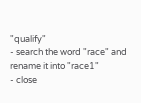"qualify"
- search the word "race" and rename it into "race1"
- close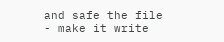and safe the file
- make it write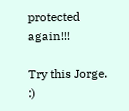protected again!!!

Try this Jorge. :)